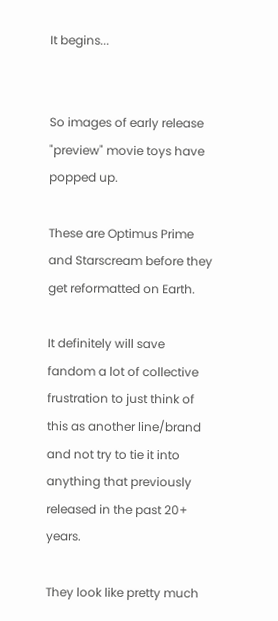It begins...


So images of early release "preview" movie toys have popped up.

These are Optimus Prime and Starscream before they get reformatted on Earth.

It definitely will save fandom a lot of collective frustration to just think of this as another line/brand and not try to tie it into anything that previously released in the past 20+ years.

They look like pretty much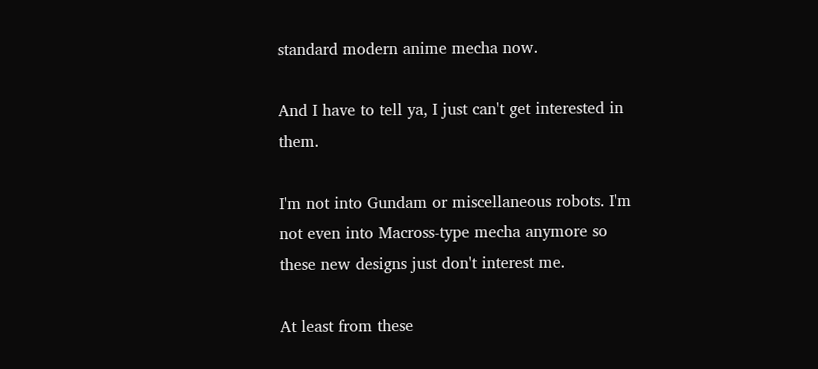standard modern anime mecha now.

And I have to tell ya, I just can't get interested in them.

I'm not into Gundam or miscellaneous robots. I'm not even into Macross-type mecha anymore so these new designs just don't interest me.

At least from these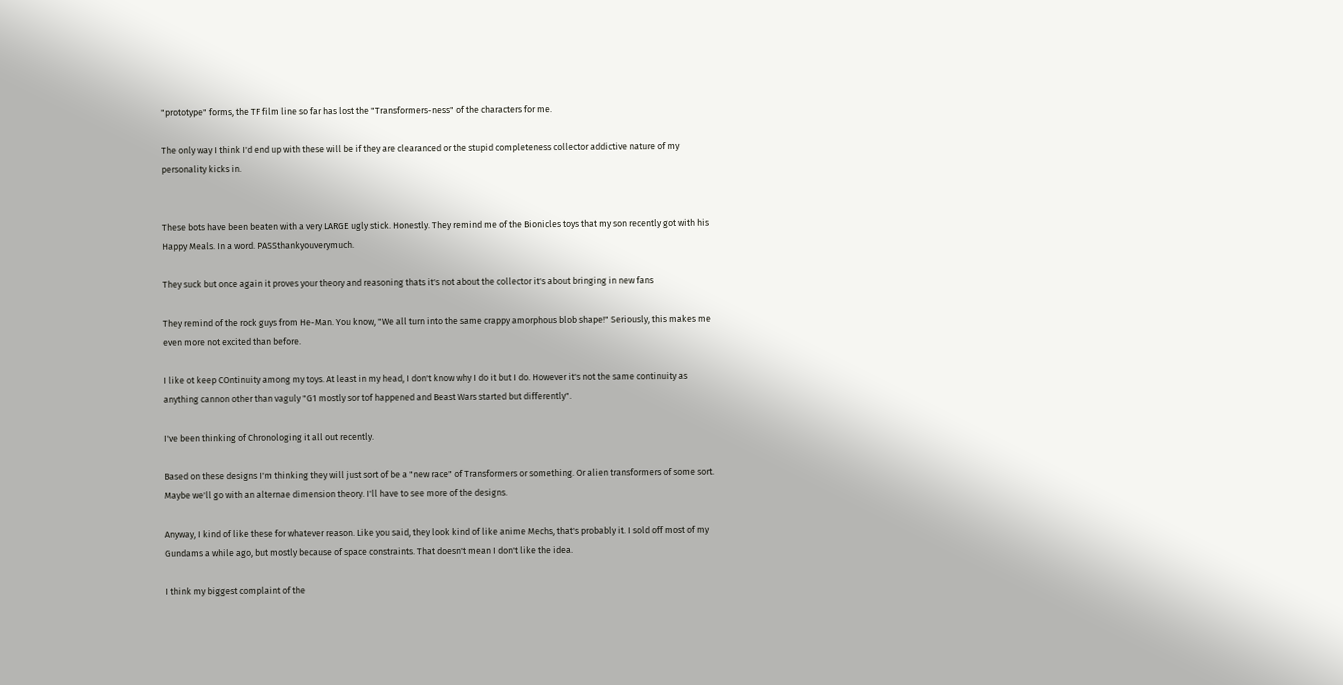"prototype" forms, the TF film line so far has lost the "Transformers-ness" of the characters for me.

The only way I think I'd end up with these will be if they are clearanced or the stupid completeness collector addictive nature of my personality kicks in.


These bots have been beaten with a very LARGE ugly stick. Honestly. They remind me of the Bionicles toys that my son recently got with his Happy Meals. In a word. PASSthankyouverymuch.

They suck but once again it proves your theory and reasoning thats it's not about the collector it's about bringing in new fans

They remind of the rock guys from He-Man. You know, "We all turn into the same crappy amorphous blob shape!" Seriously, this makes me even more not excited than before.

I like ot keep COntinuity among my toys. At least in my head, I don't know why I do it but I do. However it's not the same continuity as anything cannon other than vaguly "G1 mostly sor tof happened and Beast Wars started but differently".

I've been thinking of Chronologing it all out recently.

Based on these designs I'm thinking they will just sort of be a "new race" of Transformers or something. Or alien transformers of some sort. Maybe we'll go with an alternae dimension theory. I'll have to see more of the designs.

Anyway, I kind of like these for whatever reason. Like you said, they look kind of like anime Mechs, that's probably it. I sold off most of my Gundams a while ago, but mostly because of space constraints. That doesn't mean I don't like the idea.

I think my biggest complaint of the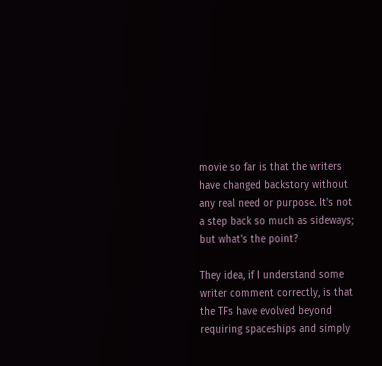movie so far is that the writers have changed backstory without any real need or purpose. It's not a step back so much as sideways; but what's the point?

They idea, if I understand some writer comment correctly, is that the TFs have evolved beyond requiring spaceships and simply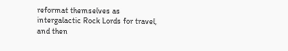reformat themselves as intergalactic Rock Lords for travel, and then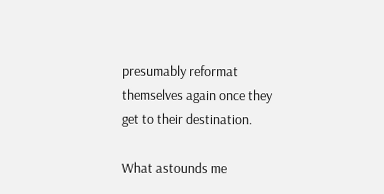presumably reformat themselves again once they get to their destination.

What astounds me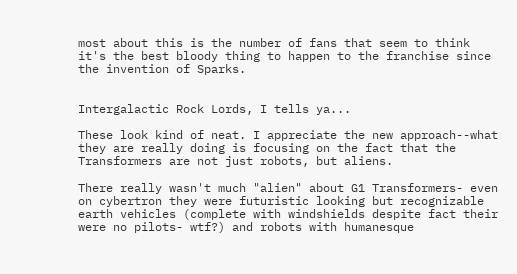most about this is the number of fans that seem to think it's the best bloody thing to happen to the franchise since the invention of Sparks.


Intergalactic Rock Lords, I tells ya...

These look kind of neat. I appreciate the new approach--what they are really doing is focusing on the fact that the Transformers are not just robots, but aliens.

There really wasn't much "alien" about G1 Transformers- even on cybertron they were futuristic looking but recognizable earth vehicles (complete with windshields despite fact their were no pilots- wtf?) and robots with humanesque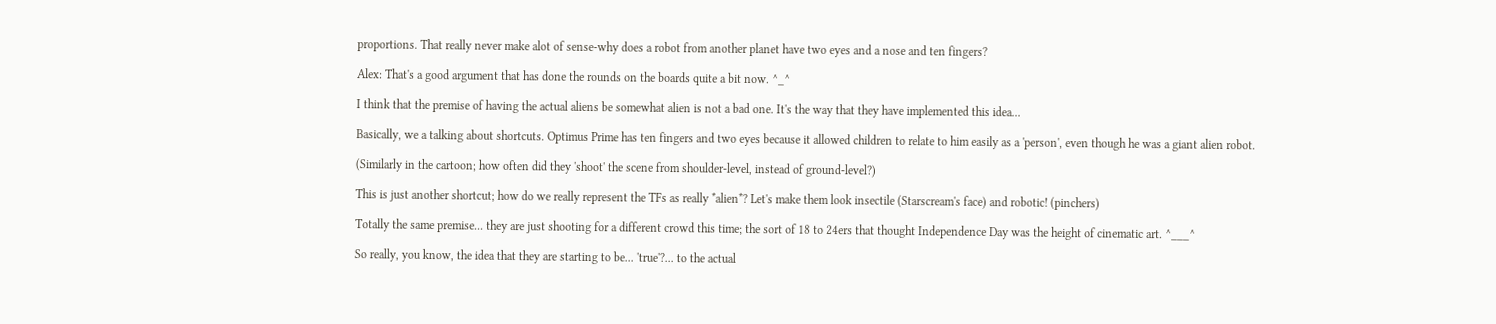proportions. That really never make alot of sense-why does a robot from another planet have two eyes and a nose and ten fingers?

Alex: That's a good argument that has done the rounds on the boards quite a bit now. ^_^

I think that the premise of having the actual aliens be somewhat alien is not a bad one. It's the way that they have implemented this idea...

Basically, we a talking about shortcuts. Optimus Prime has ten fingers and two eyes because it allowed children to relate to him easily as a 'person', even though he was a giant alien robot.

(Similarly in the cartoon; how often did they 'shoot' the scene from shoulder-level, instead of ground-level?)

This is just another shortcut; how do we really represent the TFs as really *alien*? Let's make them look insectile (Starscream's face) and robotic! (pinchers)

Totally the same premise... they are just shooting for a different crowd this time; the sort of 18 to 24ers that thought Independence Day was the height of cinematic art. ^___^

So really, you know, the idea that they are starting to be... 'true'?... to the actual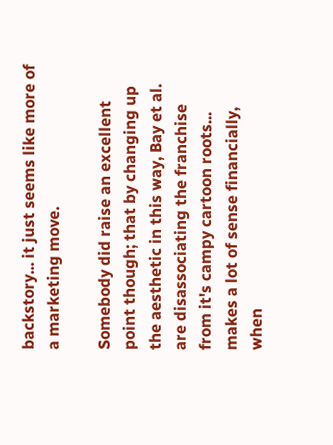backstory... it just seems like more of a marketing move.

Somebody did raise an excellent point though; that by changing up the aesthetic in this way, Bay et al. are disassociating the franchise from it's campy cartoon roots... makes a lot of sense financially, when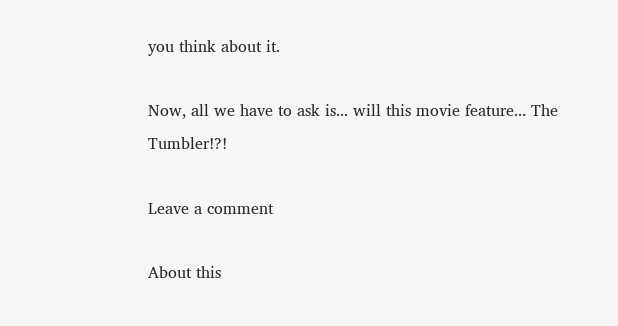you think about it.

Now, all we have to ask is... will this movie feature... The Tumbler!?!

Leave a comment

About this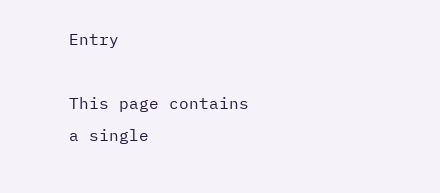Entry

This page contains a single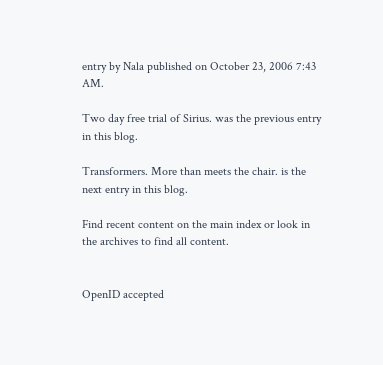entry by Nala published on October 23, 2006 7:43 AM.

Two day free trial of Sirius. was the previous entry in this blog.

Transformers. More than meets the chair. is the next entry in this blog.

Find recent content on the main index or look in the archives to find all content.


OpenID accepted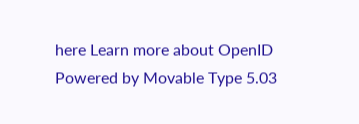here Learn more about OpenID
Powered by Movable Type 5.03